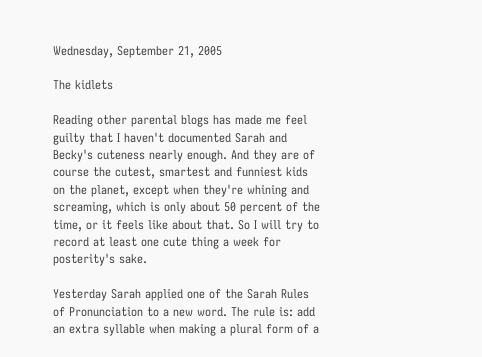Wednesday, September 21, 2005

The kidlets

Reading other parental blogs has made me feel guilty that I haven't documented Sarah and Becky's cuteness nearly enough. And they are of course the cutest, smartest and funniest kids on the planet, except when they're whining and screaming, which is only about 50 percent of the time, or it feels like about that. So I will try to record at least one cute thing a week for posterity's sake.

Yesterday Sarah applied one of the Sarah Rules of Pronunciation to a new word. The rule is: add an extra syllable when making a plural form of a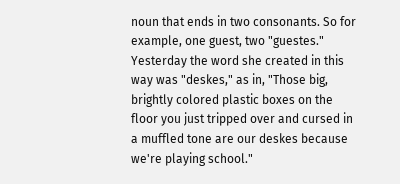noun that ends in two consonants. So for example, one guest, two "guestes." Yesterday the word she created in this way was "deskes," as in, "Those big, brightly colored plastic boxes on the floor you just tripped over and cursed in a muffled tone are our deskes because we're playing school."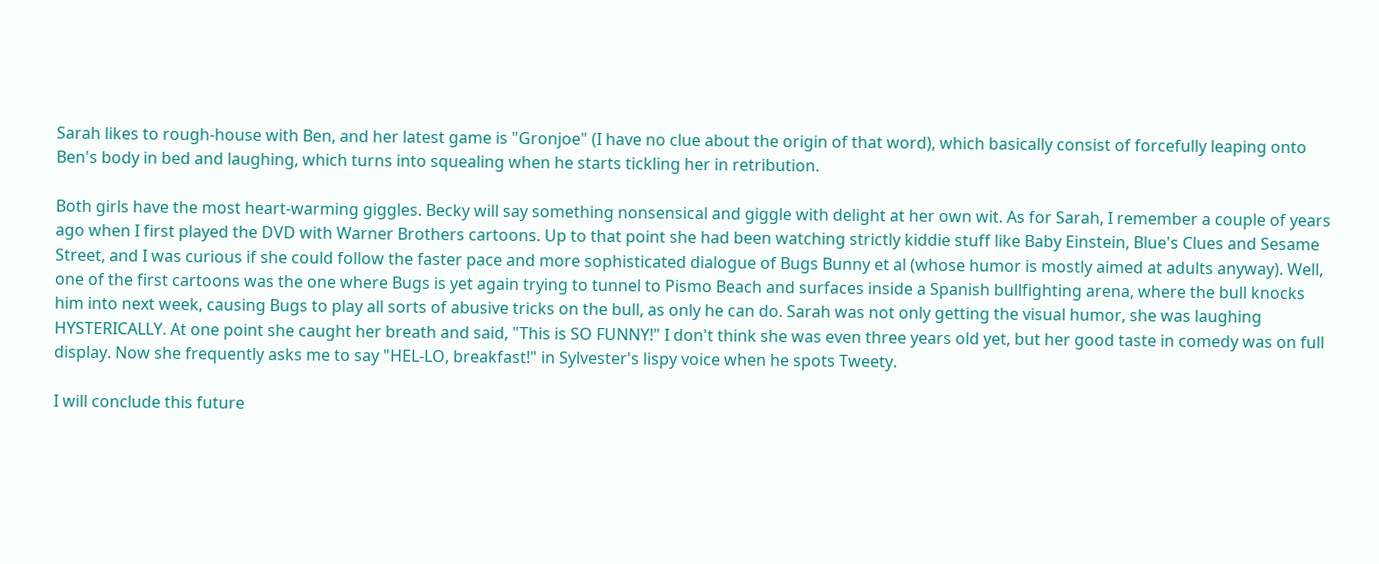Sarah likes to rough-house with Ben, and her latest game is "Gronjoe" (I have no clue about the origin of that word), which basically consist of forcefully leaping onto Ben's body in bed and laughing, which turns into squealing when he starts tickling her in retribution.

Both girls have the most heart-warming giggles. Becky will say something nonsensical and giggle with delight at her own wit. As for Sarah, I remember a couple of years ago when I first played the DVD with Warner Brothers cartoons. Up to that point she had been watching strictly kiddie stuff like Baby Einstein, Blue's Clues and Sesame Street, and I was curious if she could follow the faster pace and more sophisticated dialogue of Bugs Bunny et al (whose humor is mostly aimed at adults anyway). Well, one of the first cartoons was the one where Bugs is yet again trying to tunnel to Pismo Beach and surfaces inside a Spanish bullfighting arena, where the bull knocks him into next week, causing Bugs to play all sorts of abusive tricks on the bull, as only he can do. Sarah was not only getting the visual humor, she was laughing HYSTERICALLY. At one point she caught her breath and said, "This is SO FUNNY!" I don't think she was even three years old yet, but her good taste in comedy was on full display. Now she frequently asks me to say "HEL-LO, breakfast!" in Sylvester's lispy voice when he spots Tweety.

I will conclude this future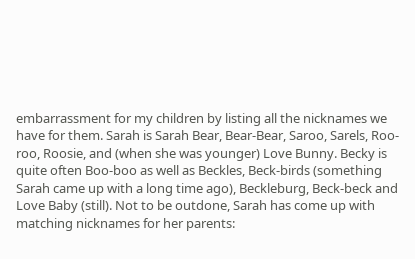embarrassment for my children by listing all the nicknames we have for them. Sarah is Sarah Bear, Bear-Bear, Saroo, Sarels, Roo-roo, Roosie, and (when she was younger) Love Bunny. Becky is quite often Boo-boo as well as Beckles, Beck-birds (something Sarah came up with a long time ago), Beckleburg, Beck-beck and Love Baby (still). Not to be outdone, Sarah has come up with matching nicknames for her parents: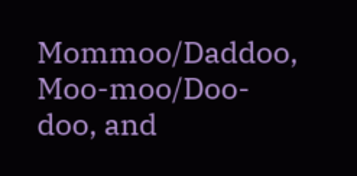Mommoo/Daddoo, Moo-moo/Doo-doo, and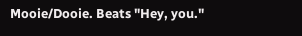Mooie/Dooie. Beats "Hey, you."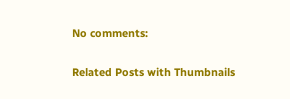No comments:


Related Posts with Thumbnails